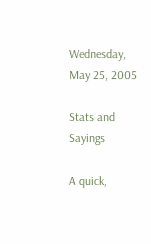Wednesday, May 25, 2005

Stats and Sayings

A quick,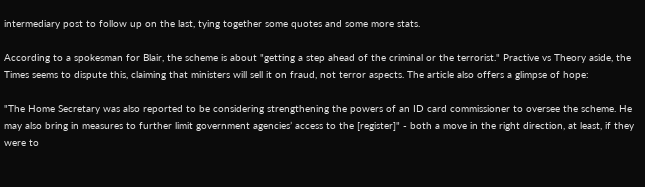intermediary post to follow up on the last, tying together some quotes and some more stats.

According to a spokesman for Blair, the scheme is about "getting a step ahead of the criminal or the terrorist." Practive vs Theory aside, the Times seems to dispute this, claiming that ministers will sell it on fraud, not terror aspects. The article also offers a glimpse of hope:

"The Home Secretary was also reported to be considering strengthening the powers of an ID card commissioner to oversee the scheme. He may also bring in measures to further limit government agencies’ access to the [register]" - both a move in the right direction, at least, if they were to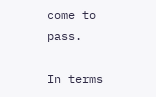come to pass.

In terms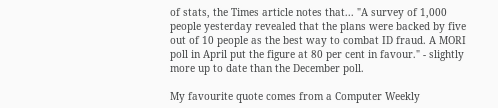of stats, the Times article notes that... "A survey of 1,000 people yesterday revealed that the plans were backed by five out of 10 people as the best way to combat ID fraud. A MORI poll in April put the figure at 80 per cent in favour." - slightly more up to date than the December poll.

My favourite quote comes from a Computer Weekly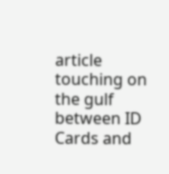article touching on the gulf between ID Cards and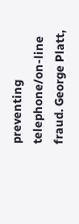preventing telephone/on-line fraud. George Platt,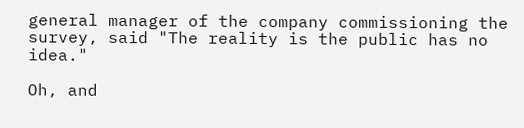general manager of the company commissioning the survey, said "The reality is the public has no idea."

Oh, and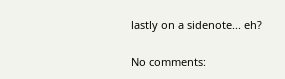lastly on a sidenote... eh?

No comments: